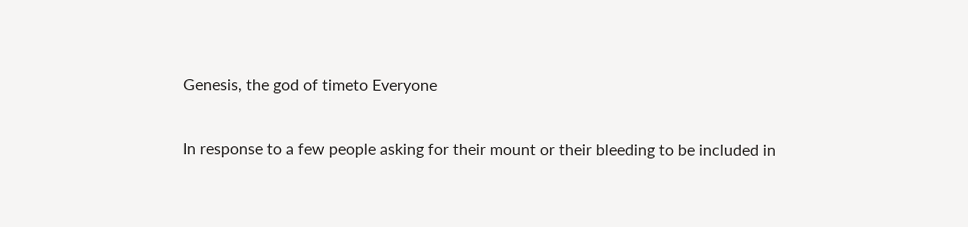Genesis, the god of timeto Everyone

In response to a few people asking for their mount or their bleeding to be included in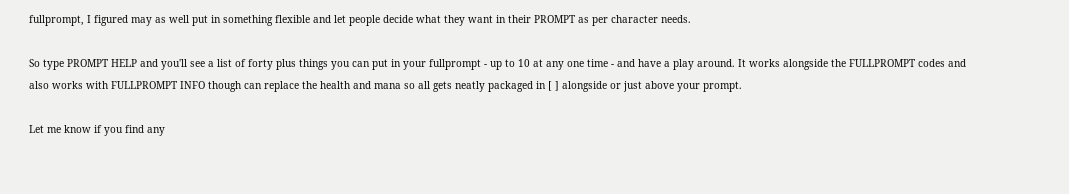fullprompt, I figured may as well put in something flexible and let people decide what they want in their PROMPT as per character needs.

So type PROMPT HELP and you'll see a list of forty plus things you can put in your fullprompt - up to 10 at any one time - and have a play around. It works alongside the FULLPROMPT codes and also works with FULLPROMPT INFO though can replace the health and mana so all gets neatly packaged in [ ] alongside or just above your prompt.

Let me know if you find any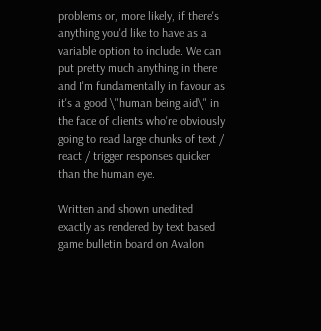problems or, more likely, if there's anything you'd like to have as a variable option to include. We can put pretty much anything in there and I'm fundamentally in favour as it's a good \"human being aid\" in the face of clients who're obviously going to read large chunks of text / react / trigger responses quicker than the human eye.

Written and shown unedited exactly as rendered by text based game bulletin board on Avalon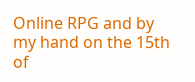Online RPG and by my hand on the 15th of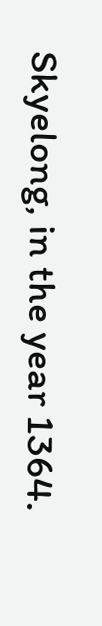Skyelong, in the year 1364.